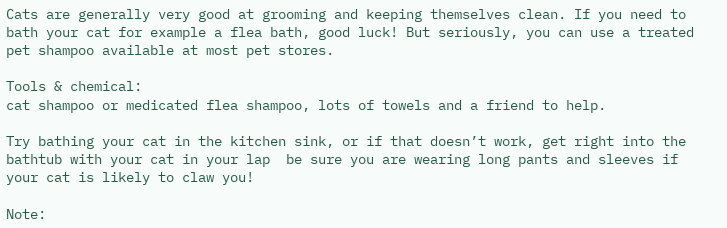Cats are generally very good at grooming and keeping themselves clean. If you need to bath your cat for example a flea bath, good luck! But seriously, you can use a treated pet shampoo available at most pet stores.

Tools & chemical:
cat shampoo or medicated flea shampoo, lots of towels and a friend to help.

Try bathing your cat in the kitchen sink, or if that doesn’t work, get right into the bathtub with your cat in your lap  be sure you are wearing long pants and sleeves if your cat is likely to claw you!

Note: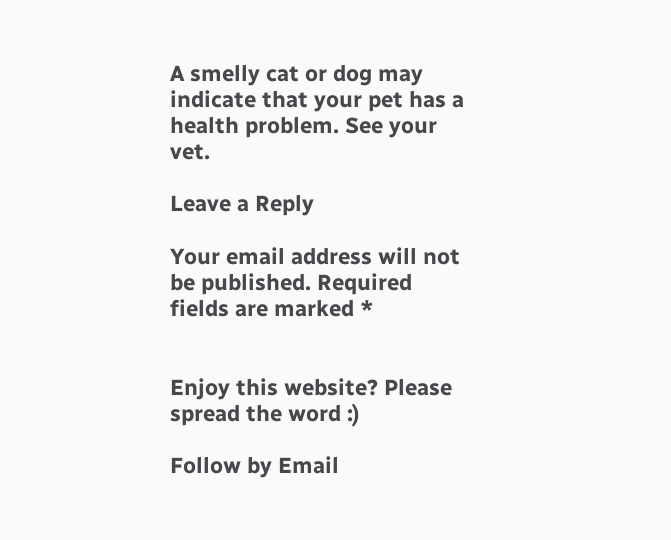A smelly cat or dog may indicate that your pet has a health problem. See your vet.

Leave a Reply

Your email address will not be published. Required fields are marked *


Enjoy this website? Please spread the word :)

Follow by Email